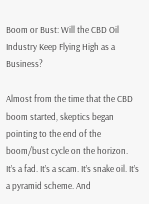Boom or Bust: Will the CBD Oil Industry Keep Flying High as a Business?

Almost from the time that the CBD boom started, skeptics began pointing to the end of the boom/bust cycle on the horizon. It’s a fad. It’s a scam. It’s snake oil. It’s a pyramid scheme. And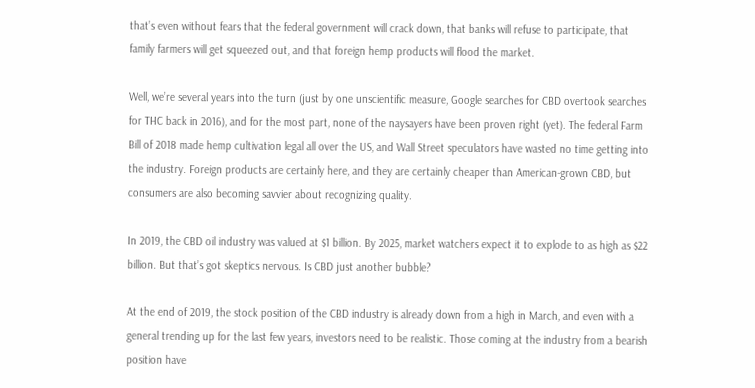that’s even without fears that the federal government will crack down, that banks will refuse to participate, that family farmers will get squeezed out, and that foreign hemp products will flood the market.

Well, we’re several years into the turn (just by one unscientific measure, Google searches for CBD overtook searches for THC back in 2016), and for the most part, none of the naysayers have been proven right (yet). The federal Farm Bill of 2018 made hemp cultivation legal all over the US, and Wall Street speculators have wasted no time getting into the industry. Foreign products are certainly here, and they are certainly cheaper than American-grown CBD, but consumers are also becoming savvier about recognizing quality.

In 2019, the CBD oil industry was valued at $1 billion. By 2025, market watchers expect it to explode to as high as $22 billion. But that’s got skeptics nervous. Is CBD just another bubble?

At the end of 2019, the stock position of the CBD industry is already down from a high in March, and even with a general trending up for the last few years, investors need to be realistic. Those coming at the industry from a bearish position have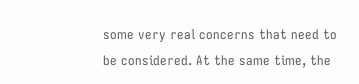some very real concerns that need to be considered. At the same time, the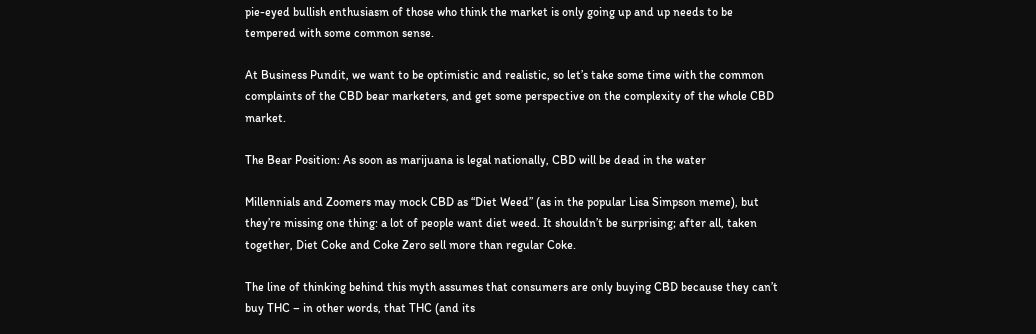pie-eyed bullish enthusiasm of those who think the market is only going up and up needs to be tempered with some common sense.

At Business Pundit, we want to be optimistic and realistic, so let’s take some time with the common complaints of the CBD bear marketers, and get some perspective on the complexity of the whole CBD market.

The Bear Position: As soon as marijuana is legal nationally, CBD will be dead in the water

Millennials and Zoomers may mock CBD as “Diet Weed” (as in the popular Lisa Simpson meme), but they’re missing one thing: a lot of people want diet weed. It shouldn’t be surprising; after all, taken together, Diet Coke and Coke Zero sell more than regular Coke.

The line of thinking behind this myth assumes that consumers are only buying CBD because they can’t buy THC – in other words, that THC (and its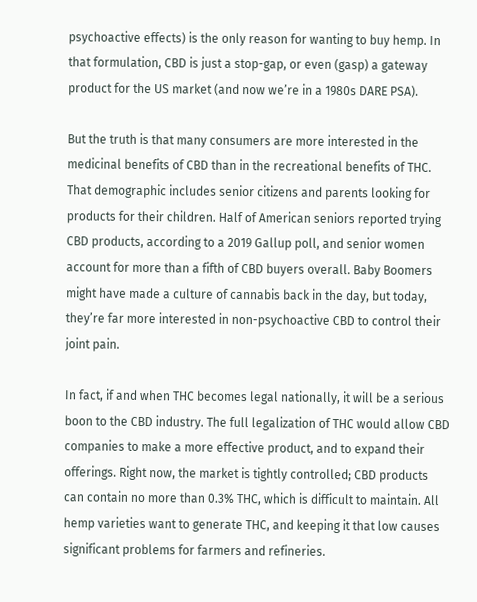psychoactive effects) is the only reason for wanting to buy hemp. In that formulation, CBD is just a stop-gap, or even (gasp) a gateway product for the US market (and now we’re in a 1980s DARE PSA).

But the truth is that many consumers are more interested in the medicinal benefits of CBD than in the recreational benefits of THC. That demographic includes senior citizens and parents looking for products for their children. Half of American seniors reported trying CBD products, according to a 2019 Gallup poll, and senior women account for more than a fifth of CBD buyers overall. Baby Boomers might have made a culture of cannabis back in the day, but today, they’re far more interested in non-psychoactive CBD to control their joint pain.

In fact, if and when THC becomes legal nationally, it will be a serious boon to the CBD industry. The full legalization of THC would allow CBD companies to make a more effective product, and to expand their offerings. Right now, the market is tightly controlled; CBD products can contain no more than 0.3% THC, which is difficult to maintain. All hemp varieties want to generate THC, and keeping it that low causes significant problems for farmers and refineries.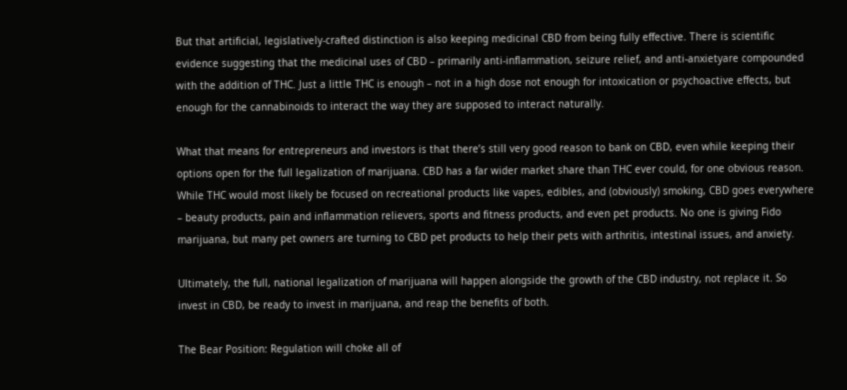But that artificial, legislatively-crafted distinction is also keeping medicinal CBD from being fully effective. There is scientific evidence suggesting that the medicinal uses of CBD – primarily anti-inflammation, seizure relief, and anti-anxietyare compounded with the addition of THC. Just a little THC is enough – not in a high dose not enough for intoxication or psychoactive effects, but enough for the cannabinoids to interact the way they are supposed to interact naturally.

What that means for entrepreneurs and investors is that there’s still very good reason to bank on CBD, even while keeping their options open for the full legalization of marijuana. CBD has a far wider market share than THC ever could, for one obvious reason. While THC would most likely be focused on recreational products like vapes, edibles, and (obviously) smoking, CBD goes everywhere – beauty products, pain and inflammation relievers, sports and fitness products, and even pet products. No one is giving Fido marijuana, but many pet owners are turning to CBD pet products to help their pets with arthritis, intestinal issues, and anxiety.

Ultimately, the full, national legalization of marijuana will happen alongside the growth of the CBD industry, not replace it. So invest in CBD, be ready to invest in marijuana, and reap the benefits of both.

The Bear Position: Regulation will choke all of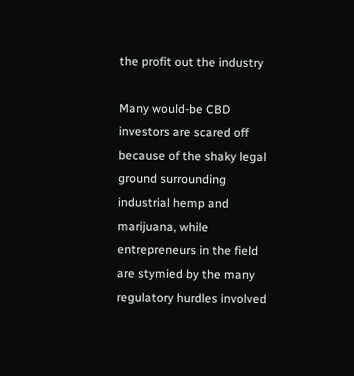the profit out the industry

Many would-be CBD investors are scared off because of the shaky legal ground surrounding industrial hemp and marijuana, while entrepreneurs in the field are stymied by the many regulatory hurdles involved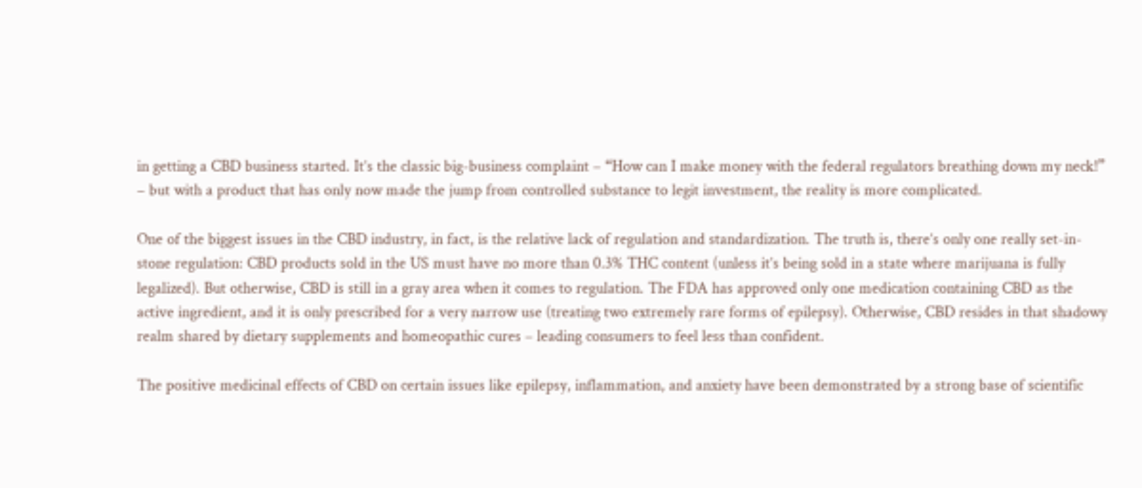in getting a CBD business started. It’s the classic big-business complaint – “How can I make money with the federal regulators breathing down my neck!” – but with a product that has only now made the jump from controlled substance to legit investment, the reality is more complicated.

One of the biggest issues in the CBD industry, in fact, is the relative lack of regulation and standardization. The truth is, there’s only one really set-in-stone regulation: CBD products sold in the US must have no more than 0.3% THC content (unless it’s being sold in a state where marijuana is fully legalized). But otherwise, CBD is still in a gray area when it comes to regulation. The FDA has approved only one medication containing CBD as the active ingredient, and it is only prescribed for a very narrow use (treating two extremely rare forms of epilepsy). Otherwise, CBD resides in that shadowy realm shared by dietary supplements and homeopathic cures – leading consumers to feel less than confident.

The positive medicinal effects of CBD on certain issues like epilepsy, inflammation, and anxiety have been demonstrated by a strong base of scientific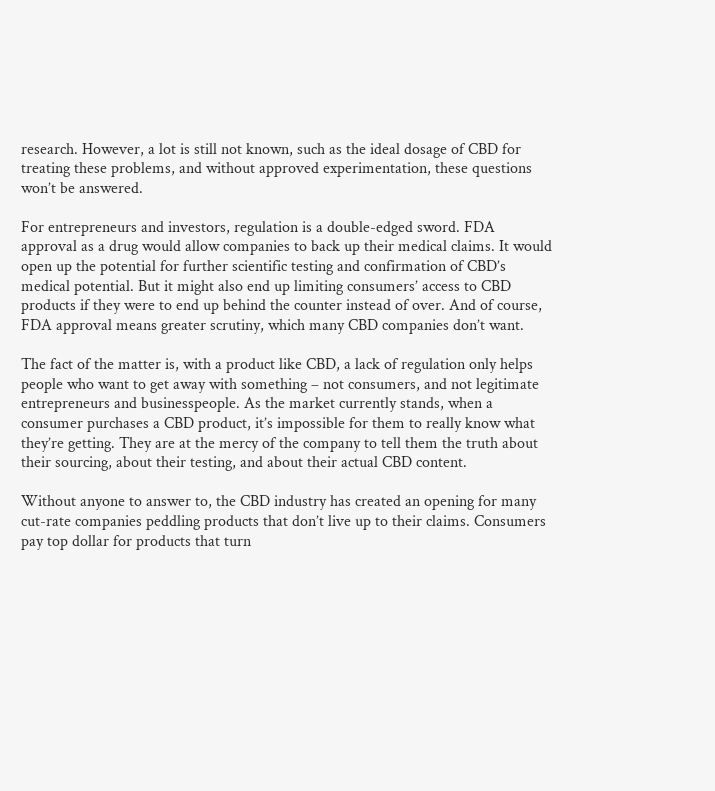research. However, a lot is still not known, such as the ideal dosage of CBD for treating these problems, and without approved experimentation, these questions won’t be answered.

For entrepreneurs and investors, regulation is a double-edged sword. FDA approval as a drug would allow companies to back up their medical claims. It would open up the potential for further scientific testing and confirmation of CBD’s medical potential. But it might also end up limiting consumers’ access to CBD products if they were to end up behind the counter instead of over. And of course, FDA approval means greater scrutiny, which many CBD companies don’t want.

The fact of the matter is, with a product like CBD, a lack of regulation only helps people who want to get away with something – not consumers, and not legitimate entrepreneurs and businesspeople. As the market currently stands, when a consumer purchases a CBD product, it’s impossible for them to really know what they’re getting. They are at the mercy of the company to tell them the truth about their sourcing, about their testing, and about their actual CBD content.

Without anyone to answer to, the CBD industry has created an opening for many cut-rate companies peddling products that don’t live up to their claims. Consumers pay top dollar for products that turn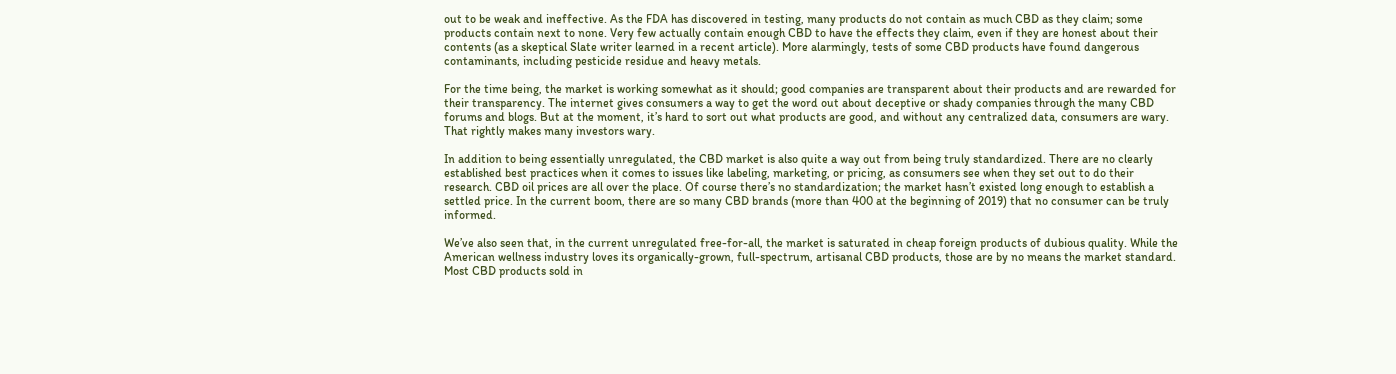out to be weak and ineffective. As the FDA has discovered in testing, many products do not contain as much CBD as they claim; some products contain next to none. Very few actually contain enough CBD to have the effects they claim, even if they are honest about their contents (as a skeptical Slate writer learned in a recent article). More alarmingly, tests of some CBD products have found dangerous contaminants, including pesticide residue and heavy metals.

For the time being, the market is working somewhat as it should; good companies are transparent about their products and are rewarded for their transparency. The internet gives consumers a way to get the word out about deceptive or shady companies through the many CBD forums and blogs. But at the moment, it’s hard to sort out what products are good, and without any centralized data, consumers are wary. That rightly makes many investors wary.

In addition to being essentially unregulated, the CBD market is also quite a way out from being truly standardized. There are no clearly established best practices when it comes to issues like labeling, marketing, or pricing, as consumers see when they set out to do their research. CBD oil prices are all over the place. Of course there’s no standardization; the market hasn’t existed long enough to establish a settled price. In the current boom, there are so many CBD brands (more than 400 at the beginning of 2019) that no consumer can be truly informed.

We’ve also seen that, in the current unregulated free-for-all, the market is saturated in cheap foreign products of dubious quality. While the American wellness industry loves its organically-grown, full-spectrum, artisanal CBD products, those are by no means the market standard. Most CBD products sold in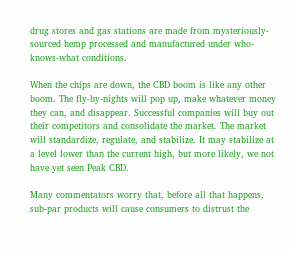drug stores and gas stations are made from mysteriously-sourced hemp processed and manufactured under who-knows-what conditions.

When the chips are down, the CBD boom is like any other boom. The fly-by-nights will pop up, make whatever money they can, and disappear. Successful companies will buy out their competitors and consolidate the market. The market will standardize, regulate, and stabilize. It may stabilize at a level lower than the current high, but more likely, we not have yet seen Peak CBD.

Many commentators worry that, before all that happens, sub-par products will cause consumers to distrust the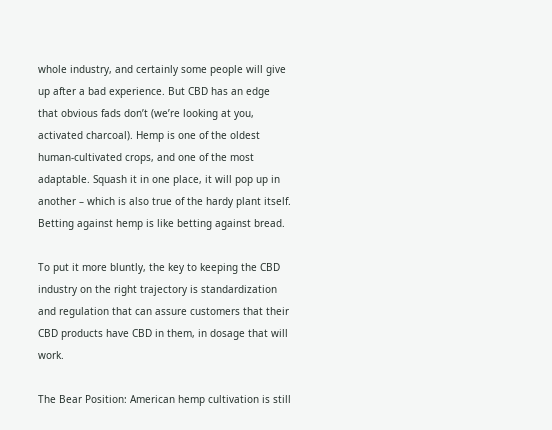whole industry, and certainly some people will give up after a bad experience. But CBD has an edge that obvious fads don’t (we’re looking at you, activated charcoal). Hemp is one of the oldest human-cultivated crops, and one of the most adaptable. Squash it in one place, it will pop up in another – which is also true of the hardy plant itself. Betting against hemp is like betting against bread.

To put it more bluntly, the key to keeping the CBD industry on the right trajectory is standardization and regulation that can assure customers that their CBD products have CBD in them, in dosage that will work.

The Bear Position: American hemp cultivation is still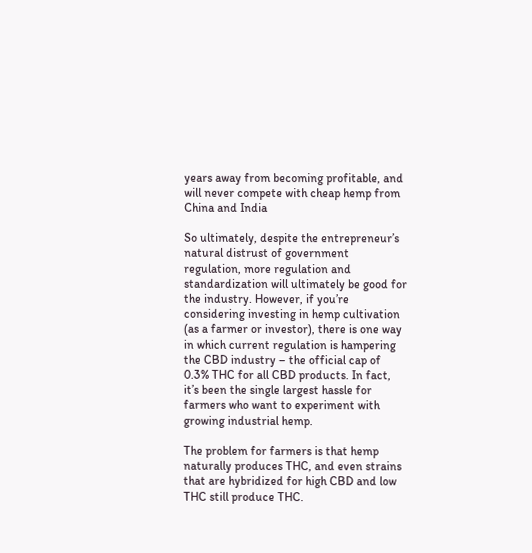years away from becoming profitable, and will never compete with cheap hemp from China and India

So ultimately, despite the entrepreneur’s natural distrust of government regulation, more regulation and standardization will ultimately be good for the industry. However, if you’re considering investing in hemp cultivation (as a farmer or investor), there is one way in which current regulation is hampering the CBD industry – the official cap of 0.3% THC for all CBD products. In fact, it’s been the single largest hassle for farmers who want to experiment with growing industrial hemp.

The problem for farmers is that hemp naturally produces THC, and even strains that are hybridized for high CBD and low THC still produce THC.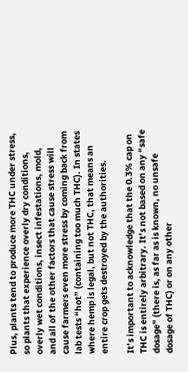Plus, plants tend to produce more THC under stress, so plants that experience overly dry conditions, overly wet conditions, insect infestations, mold, and all of the other factors that cause stress will cause farmers even more stress by coming back from lab tests “hot” (containing too much THC). In states where hemp is legal, but not THC, that means an entire crop gets destroyed by the authorities.

It’s important to acknowledge that the 0.3% cap on THC is entirely arbitrary. It’s not based on any “safe dosage” (there is, as far as is known, no unsafe dosage of THC) or on any other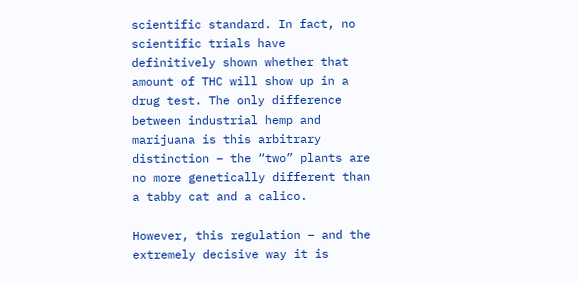scientific standard. In fact, no scientific trials have definitively shown whether that amount of THC will show up in a drug test. The only difference between industrial hemp and marijuana is this arbitrary distinction – the “two” plants are no more genetically different than a tabby cat and a calico.

However, this regulation – and the extremely decisive way it is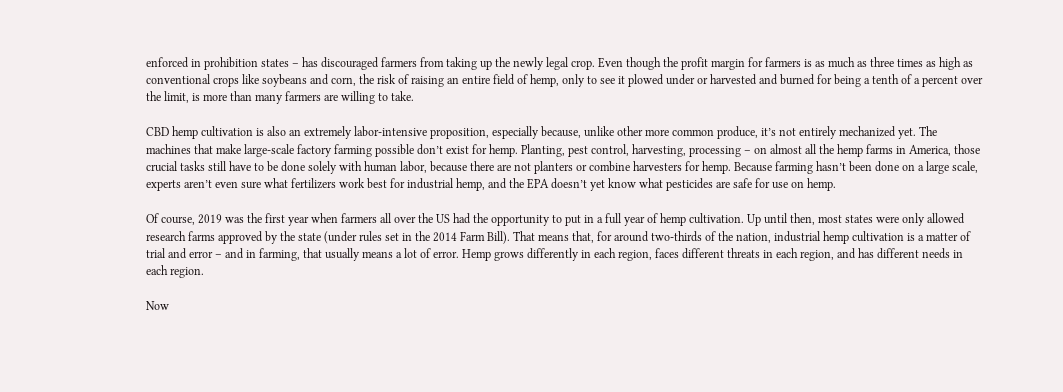enforced in prohibition states – has discouraged farmers from taking up the newly legal crop. Even though the profit margin for farmers is as much as three times as high as conventional crops like soybeans and corn, the risk of raising an entire field of hemp, only to see it plowed under or harvested and burned for being a tenth of a percent over the limit, is more than many farmers are willing to take.

CBD hemp cultivation is also an extremely labor-intensive proposition, especially because, unlike other more common produce, it’s not entirely mechanized yet. The machines that make large-scale factory farming possible don’t exist for hemp. Planting, pest control, harvesting, processing – on almost all the hemp farms in America, those crucial tasks still have to be done solely with human labor, because there are not planters or combine harvesters for hemp. Because farming hasn’t been done on a large scale, experts aren’t even sure what fertilizers work best for industrial hemp, and the EPA doesn’t yet know what pesticides are safe for use on hemp.

Of course, 2019 was the first year when farmers all over the US had the opportunity to put in a full year of hemp cultivation. Up until then, most states were only allowed research farms approved by the state (under rules set in the 2014 Farm Bill). That means that, for around two-thirds of the nation, industrial hemp cultivation is a matter of trial and error – and in farming, that usually means a lot of error. Hemp grows differently in each region, faces different threats in each region, and has different needs in each region.

Now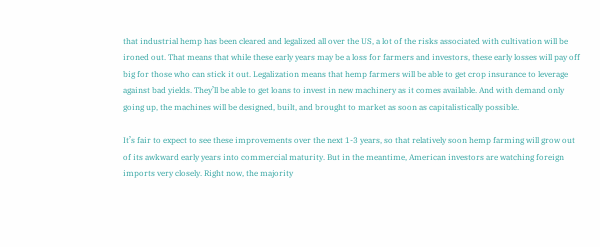that industrial hemp has been cleared and legalized all over the US, a lot of the risks associated with cultivation will be ironed out. That means that while these early years may be a loss for farmers and investors, these early losses will pay off big for those who can stick it out. Legalization means that hemp farmers will be able to get crop insurance to leverage against bad yields. They’ll be able to get loans to invest in new machinery as it comes available. And with demand only going up, the machines will be designed, built, and brought to market as soon as capitalistically possible.

It’s fair to expect to see these improvements over the next 1-3 years, so that relatively soon hemp farming will grow out of its awkward early years into commercial maturity. But in the meantime, American investors are watching foreign imports very closely. Right now, the majority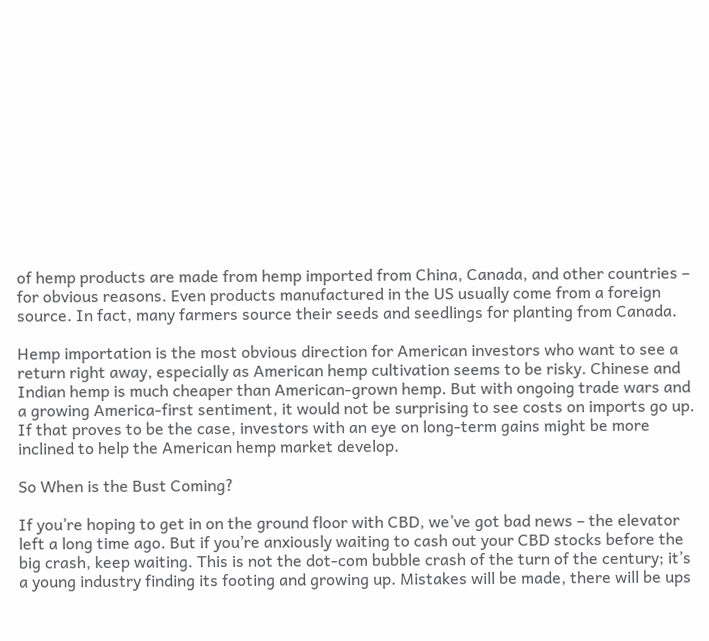of hemp products are made from hemp imported from China, Canada, and other countries – for obvious reasons. Even products manufactured in the US usually come from a foreign source. In fact, many farmers source their seeds and seedlings for planting from Canada.

Hemp importation is the most obvious direction for American investors who want to see a return right away, especially as American hemp cultivation seems to be risky. Chinese and Indian hemp is much cheaper than American-grown hemp. But with ongoing trade wars and a growing America-first sentiment, it would not be surprising to see costs on imports go up. If that proves to be the case, investors with an eye on long-term gains might be more inclined to help the American hemp market develop.

So When is the Bust Coming?

If you’re hoping to get in on the ground floor with CBD, we’ve got bad news – the elevator left a long time ago. But if you’re anxiously waiting to cash out your CBD stocks before the big crash, keep waiting. This is not the dot-com bubble crash of the turn of the century; it’s a young industry finding its footing and growing up. Mistakes will be made, there will be ups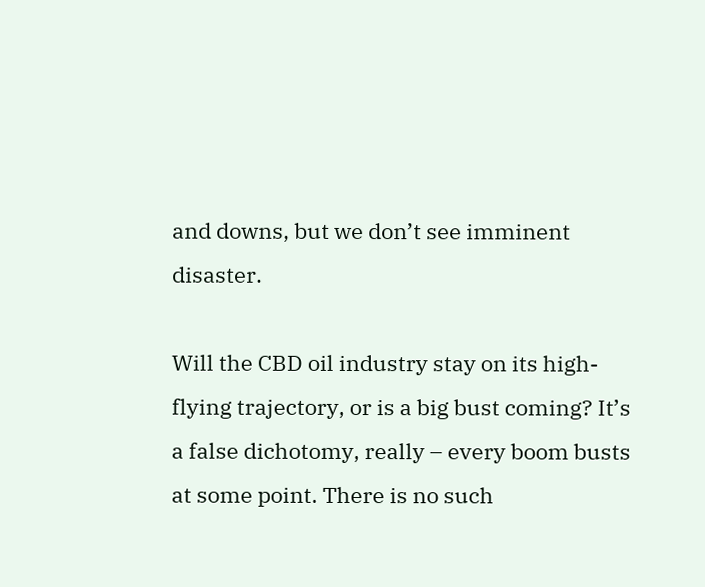and downs, but we don’t see imminent disaster.

Will the CBD oil industry stay on its high-flying trajectory, or is a big bust coming? It’s a false dichotomy, really – every boom busts at some point. There is no such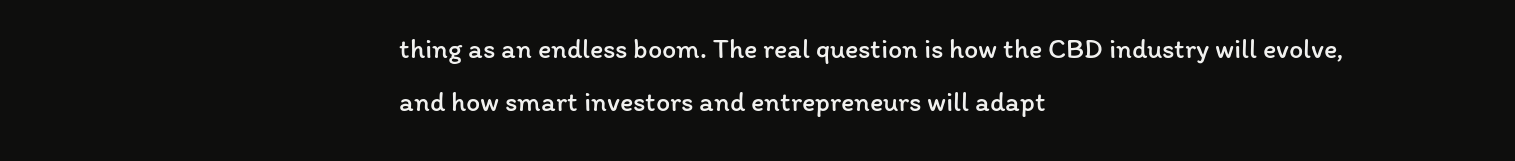thing as an endless boom. The real question is how the CBD industry will evolve, and how smart investors and entrepreneurs will adapt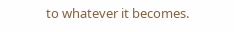to whatever it becomes.